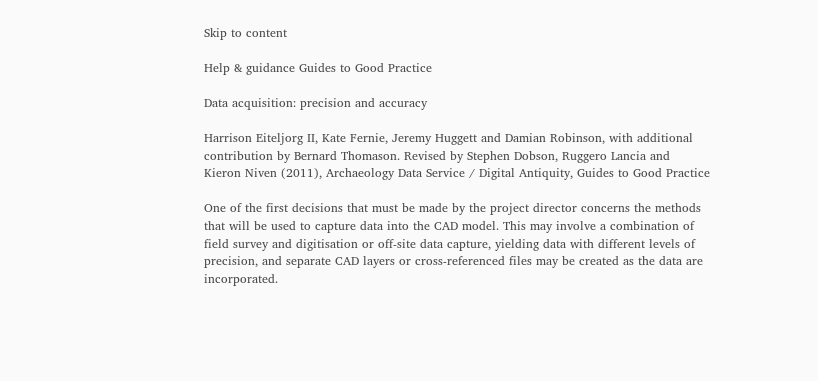Skip to content

Help & guidance Guides to Good Practice

Data acquisition: precision and accuracy

Harrison Eiteljorg II, Kate Fernie, Jeremy Huggett and Damian Robinson, with additional contribution by Bernard Thomason. Revised by Stephen Dobson, Ruggero Lancia and Kieron Niven (2011), Archaeology Data Service / Digital Antiquity, Guides to Good Practice

One of the first decisions that must be made by the project director concerns the methods that will be used to capture data into the CAD model. This may involve a combination of field survey and digitisation or off-site data capture, yielding data with different levels of precision, and separate CAD layers or cross-referenced files may be created as the data are incorporated.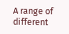A range of different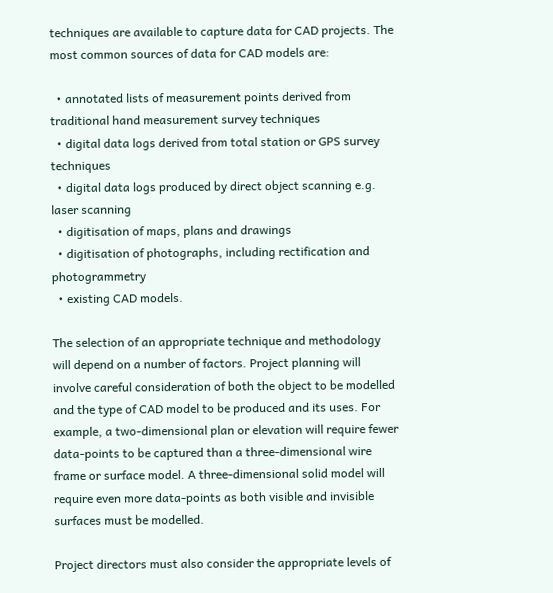techniques are available to capture data for CAD projects. The most common sources of data for CAD models are:

  • annotated lists of measurement points derived from traditional hand measurement survey techniques
  • digital data logs derived from total station or GPS survey techniques
  • digital data logs produced by direct object scanning e.g. laser scanning
  • digitisation of maps, plans and drawings
  • digitisation of photographs, including rectification and photogrammetry
  • existing CAD models.

The selection of an appropriate technique and methodology will depend on a number of factors. Project planning will involve careful consideration of both the object to be modelled and the type of CAD model to be produced and its uses. For example, a two-dimensional plan or elevation will require fewer data-points to be captured than a three-dimensional wire frame or surface model. A three-dimensional solid model will require even more data-points as both visible and invisible surfaces must be modelled.

Project directors must also consider the appropriate levels of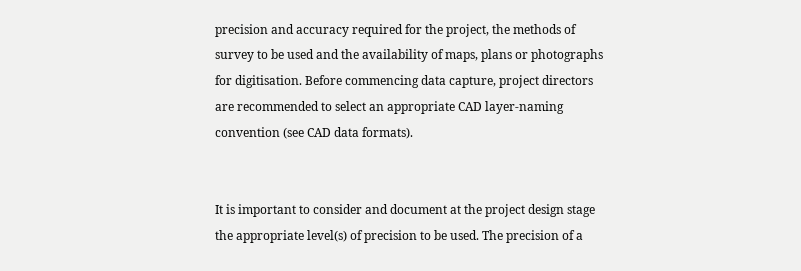precision and accuracy required for the project, the methods of survey to be used and the availability of maps, plans or photographs for digitisation. Before commencing data capture, project directors are recommended to select an appropriate CAD layer-naming convention (see CAD data formats).


It is important to consider and document at the project design stage the appropriate level(s) of precision to be used. The precision of a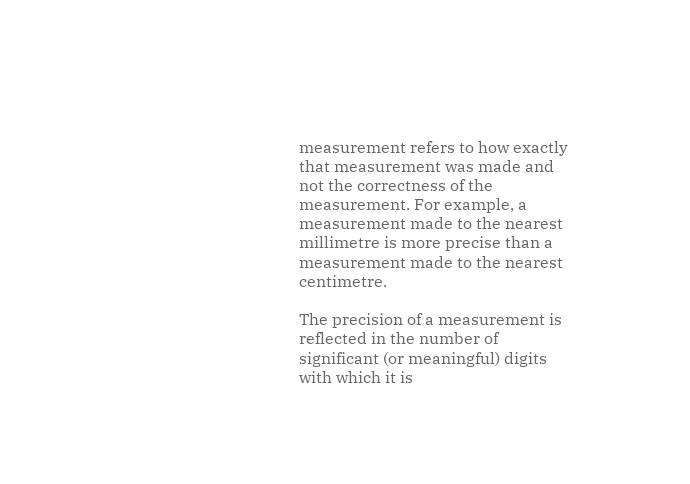measurement refers to how exactly that measurement was made and not the correctness of the measurement. For example, a measurement made to the nearest millimetre is more precise than a measurement made to the nearest centimetre.

The precision of a measurement is reflected in the number of significant (or meaningful) digits with which it is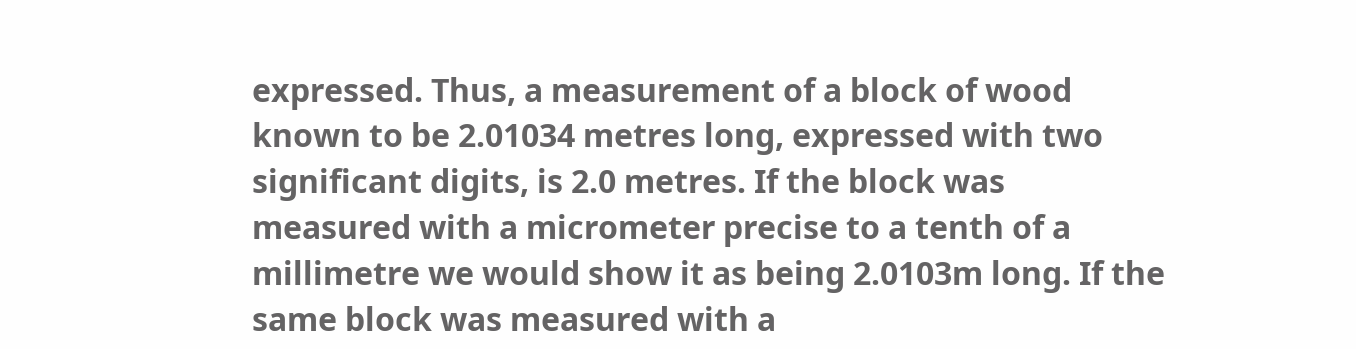expressed. Thus, a measurement of a block of wood known to be 2.01034 metres long, expressed with two significant digits, is 2.0 metres. If the block was measured with a micrometer precise to a tenth of a millimetre we would show it as being 2.0103m long. If the same block was measured with a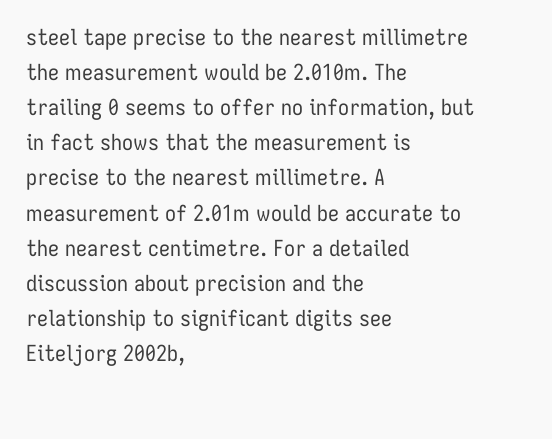steel tape precise to the nearest millimetre the measurement would be 2.010m. The trailing 0 seems to offer no information, but in fact shows that the measurement is precise to the nearest millimetre. A measurement of 2.01m would be accurate to the nearest centimetre. For a detailed discussion about precision and the relationship to significant digits see Eiteljorg 2002b,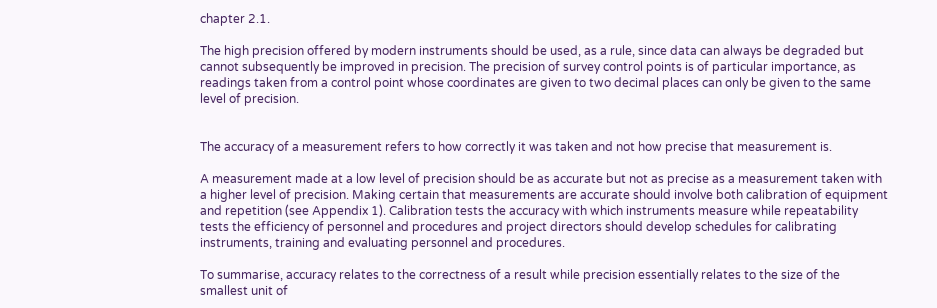chapter 2.1.

The high precision offered by modern instruments should be used, as a rule, since data can always be degraded but cannot subsequently be improved in precision. The precision of survey control points is of particular importance, as readings taken from a control point whose coordinates are given to two decimal places can only be given to the same level of precision.


The accuracy of a measurement refers to how correctly it was taken and not how precise that measurement is.

A measurement made at a low level of precision should be as accurate but not as precise as a measurement taken with a higher level of precision. Making certain that measurements are accurate should involve both calibration of equipment and repetition (see Appendix 1). Calibration tests the accuracy with which instruments measure while repeatability tests the efficiency of personnel and procedures and project directors should develop schedules for calibrating instruments, training and evaluating personnel and procedures.

To summarise, accuracy relates to the correctness of a result while precision essentially relates to the size of the smallest unit of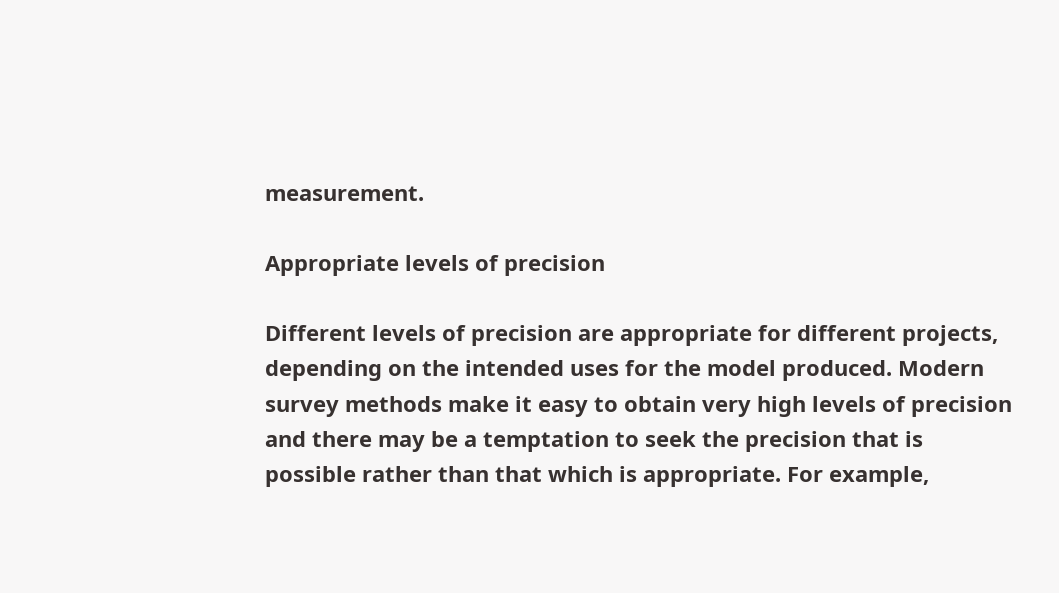measurement.

Appropriate levels of precision

Different levels of precision are appropriate for different projects, depending on the intended uses for the model produced. Modern survey methods make it easy to obtain very high levels of precision and there may be a temptation to seek the precision that is possible rather than that which is appropriate. For example,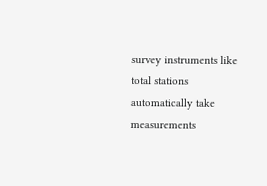survey instruments like total stations automatically take measurements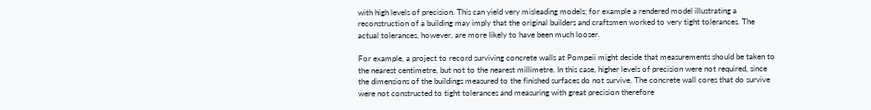with high levels of precision. This can yield very misleading models; for example a rendered model illustrating a reconstruction of a building may imply that the original builders and craftsmen worked to very tight tolerances. The actual tolerances, however, are more likely to have been much looser.

For example, a project to record surviving concrete walls at Pompeii might decide that measurements should be taken to the nearest centimetre, but not to the nearest millimetre. In this case, higher levels of precision were not required, since the dimensions of the buildings measured to the finished surfaces do not survive. The concrete wall cores that do survive were not constructed to tight tolerances and measuring with great precision therefore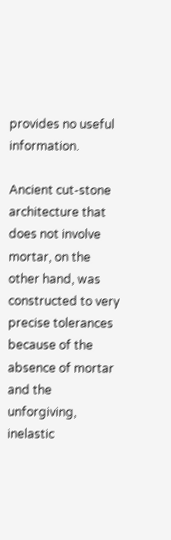provides no useful information.

Ancient cut-stone architecture that does not involve mortar, on the other hand, was constructed to very precise tolerances because of the absence of mortar and the unforgiving, inelastic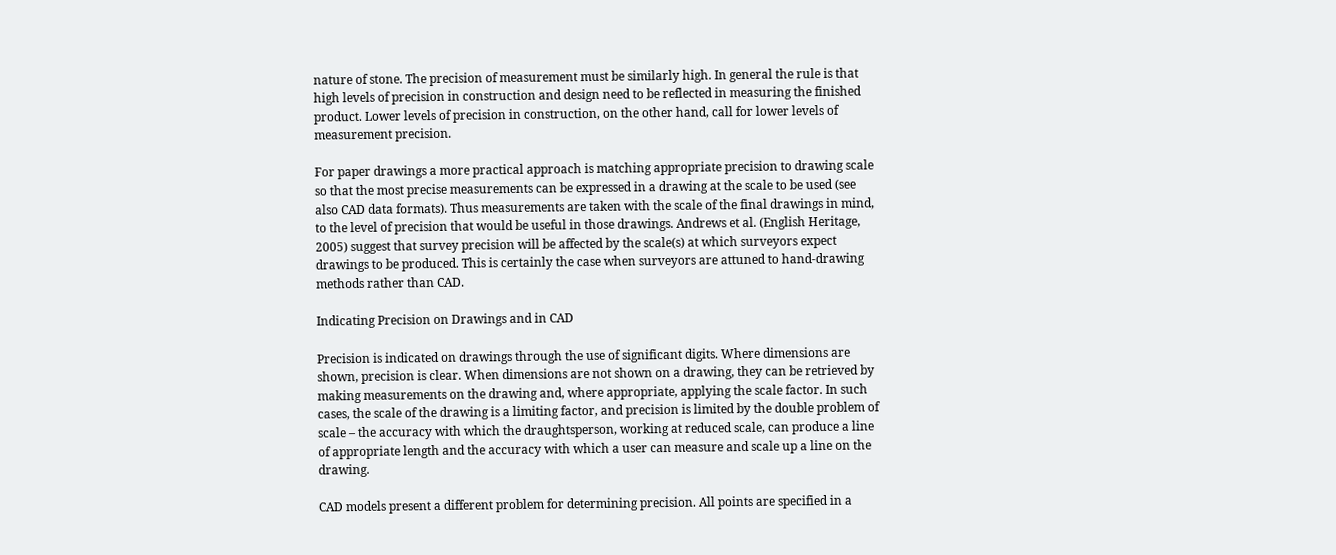nature of stone. The precision of measurement must be similarly high. In general the rule is that high levels of precision in construction and design need to be reflected in measuring the finished product. Lower levels of precision in construction, on the other hand, call for lower levels of measurement precision.

For paper drawings a more practical approach is matching appropriate precision to drawing scale so that the most precise measurements can be expressed in a drawing at the scale to be used (see also CAD data formats). Thus measurements are taken with the scale of the final drawings in mind, to the level of precision that would be useful in those drawings. Andrews et al. (English Heritage, 2005) suggest that survey precision will be affected by the scale(s) at which surveyors expect drawings to be produced. This is certainly the case when surveyors are attuned to hand-drawing methods rather than CAD.

Indicating Precision on Drawings and in CAD

Precision is indicated on drawings through the use of significant digits. Where dimensions are shown, precision is clear. When dimensions are not shown on a drawing, they can be retrieved by making measurements on the drawing and, where appropriate, applying the scale factor. In such cases, the scale of the drawing is a limiting factor, and precision is limited by the double problem of scale – the accuracy with which the draughtsperson, working at reduced scale, can produce a line of appropriate length and the accuracy with which a user can measure and scale up a line on the drawing.

CAD models present a different problem for determining precision. All points are specified in a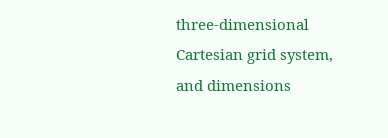three-dimensional Cartesian grid system, and dimensions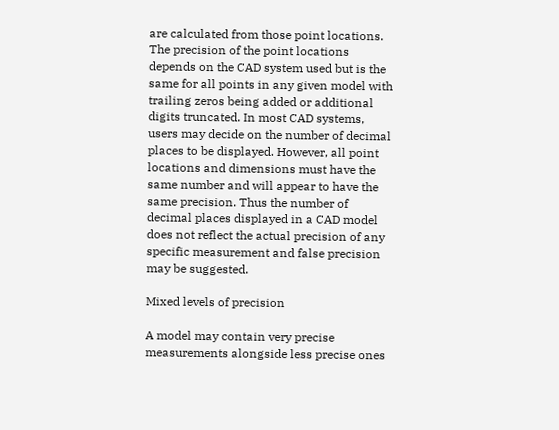are calculated from those point locations. The precision of the point locations depends on the CAD system used but is the same for all points in any given model with trailing zeros being added or additional digits truncated. In most CAD systems, users may decide on the number of decimal places to be displayed. However, all point locations and dimensions must have the same number and will appear to have the same precision. Thus the number of decimal places displayed in a CAD model does not reflect the actual precision of any specific measurement and false precision may be suggested.

Mixed levels of precision

A model may contain very precise measurements alongside less precise ones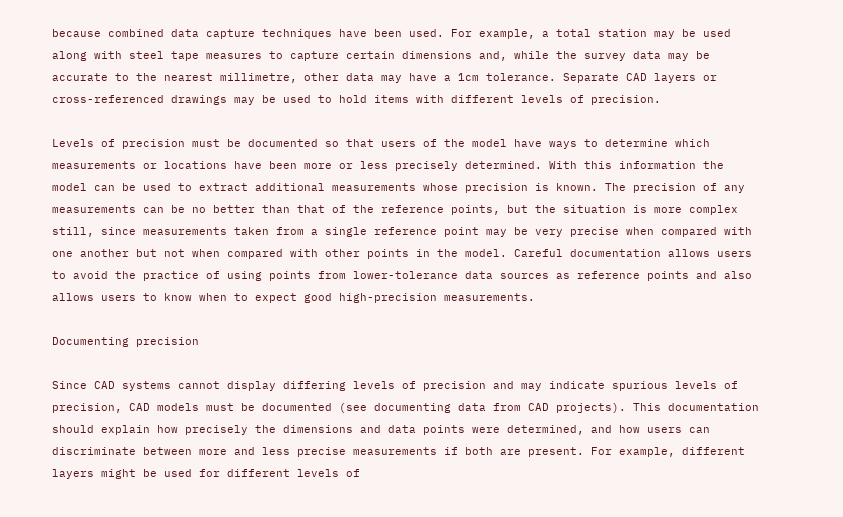because combined data capture techniques have been used. For example, a total station may be used along with steel tape measures to capture certain dimensions and, while the survey data may be accurate to the nearest millimetre, other data may have a 1cm tolerance. Separate CAD layers or cross-referenced drawings may be used to hold items with different levels of precision.

Levels of precision must be documented so that users of the model have ways to determine which measurements or locations have been more or less precisely determined. With this information the model can be used to extract additional measurements whose precision is known. The precision of any measurements can be no better than that of the reference points, but the situation is more complex still, since measurements taken from a single reference point may be very precise when compared with one another but not when compared with other points in the model. Careful documentation allows users to avoid the practice of using points from lower-tolerance data sources as reference points and also allows users to know when to expect good high-precision measurements.

Documenting precision

Since CAD systems cannot display differing levels of precision and may indicate spurious levels of precision, CAD models must be documented (see documenting data from CAD projects). This documentation should explain how precisely the dimensions and data points were determined, and how users can discriminate between more and less precise measurements if both are present. For example, different layers might be used for different levels of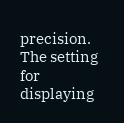precision. The setting for displaying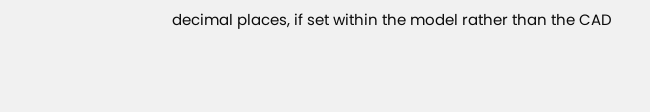decimal places, if set within the model rather than the CAD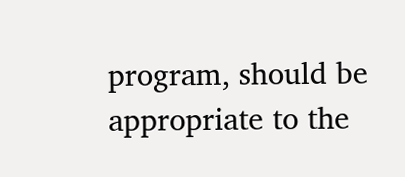program, should be appropriate to the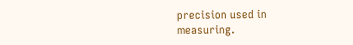precision used in measuring.